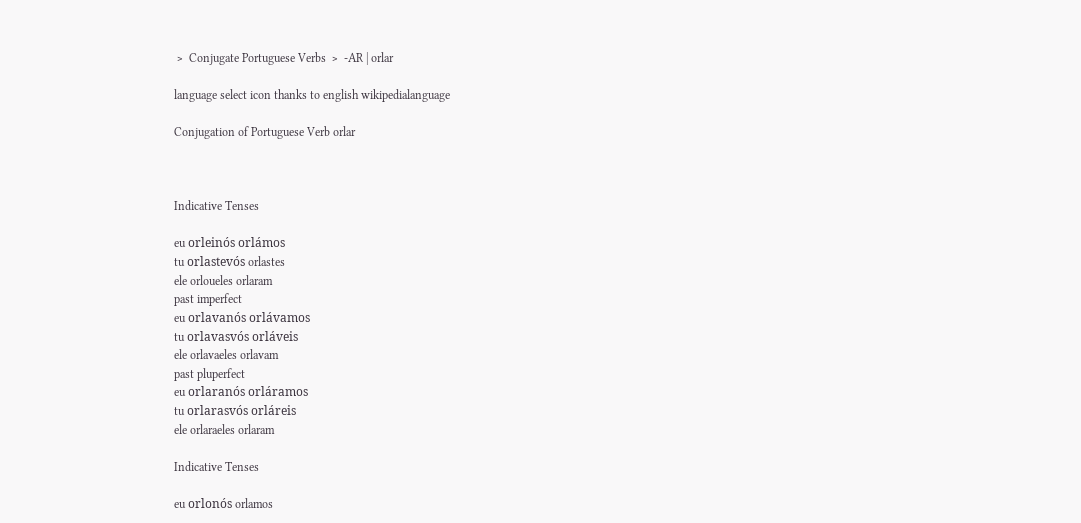﹥ Conjugate Portuguese Verbs ﹥ -AR | orlar

language select icon thanks to english wikipedialanguage

Conjugation of Portuguese Verb orlar



Indicative Tenses

eu orleinós orlámos
tu orlastevós orlastes
ele orloueles orlaram
past imperfect
eu orlavanós orlávamos
tu orlavasvós orláveis
ele orlavaeles orlavam
past pluperfect
eu orlaranós orláramos
tu orlarasvós orláreis
ele orlaraeles orlaram

Indicative Tenses

eu orlonós orlamos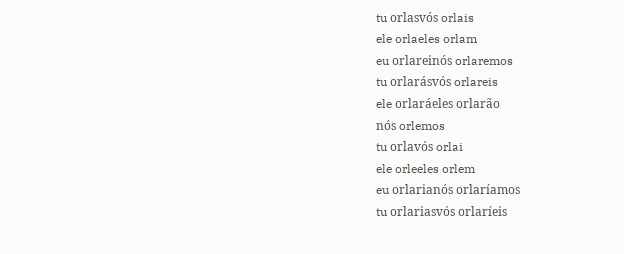tu orlasvós orlais
ele orlaeles orlam
eu orlareinós orlaremos
tu orlarásvós orlareis
ele orlaráeles orlarão
nós orlemos
tu orlavós orlai
ele orleeles orlem
eu orlarianós orlaríamos
tu orlariasvós orlaríeis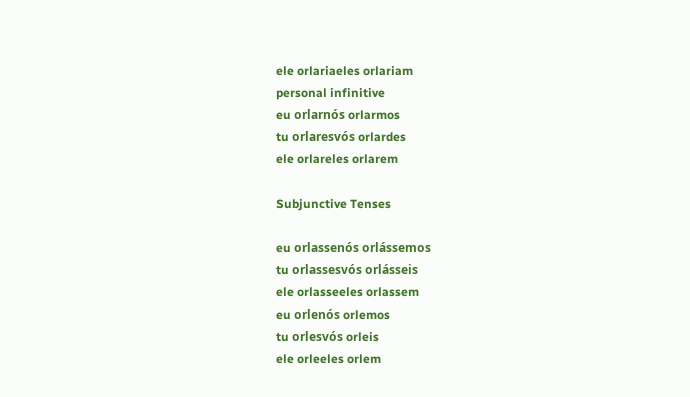ele orlariaeles orlariam
personal infinitive
eu orlarnós orlarmos
tu orlaresvós orlardes
ele orlareles orlarem

Subjunctive Tenses

eu orlassenós orlássemos
tu orlassesvós orlásseis
ele orlasseeles orlassem
eu orlenós orlemos
tu orlesvós orleis
ele orleeles orlem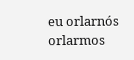eu orlarnós orlarmos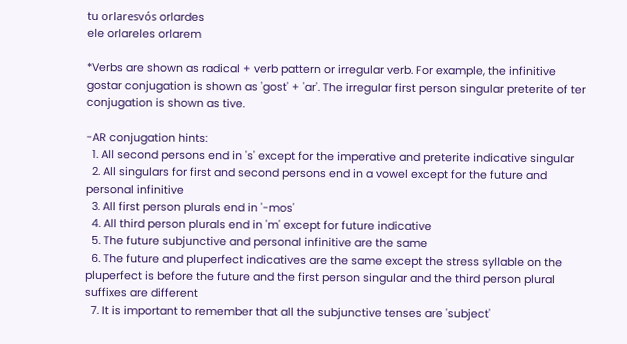tu orlaresvós orlardes
ele orlareles orlarem

*Verbs are shown as radical + verb pattern or irregular verb. For example, the infinitive gostar conjugation is shown as 'gost' + 'ar'. The irregular first person singular preterite of ter conjugation is shown as tive.

-AR conjugation hints:
  1. All second persons end in 's' except for the imperative and preterite indicative singular
  2. All singulars for first and second persons end in a vowel except for the future and personal infinitive
  3. All first person plurals end in '-mos'
  4. All third person plurals end in 'm' except for future indicative
  5. The future subjunctive and personal infinitive are the same
  6. The future and pluperfect indicatives are the same except the stress syllable on the pluperfect is before the future and the first person singular and the third person plural suffixes are different
  7. It is important to remember that all the subjunctive tenses are 'subject'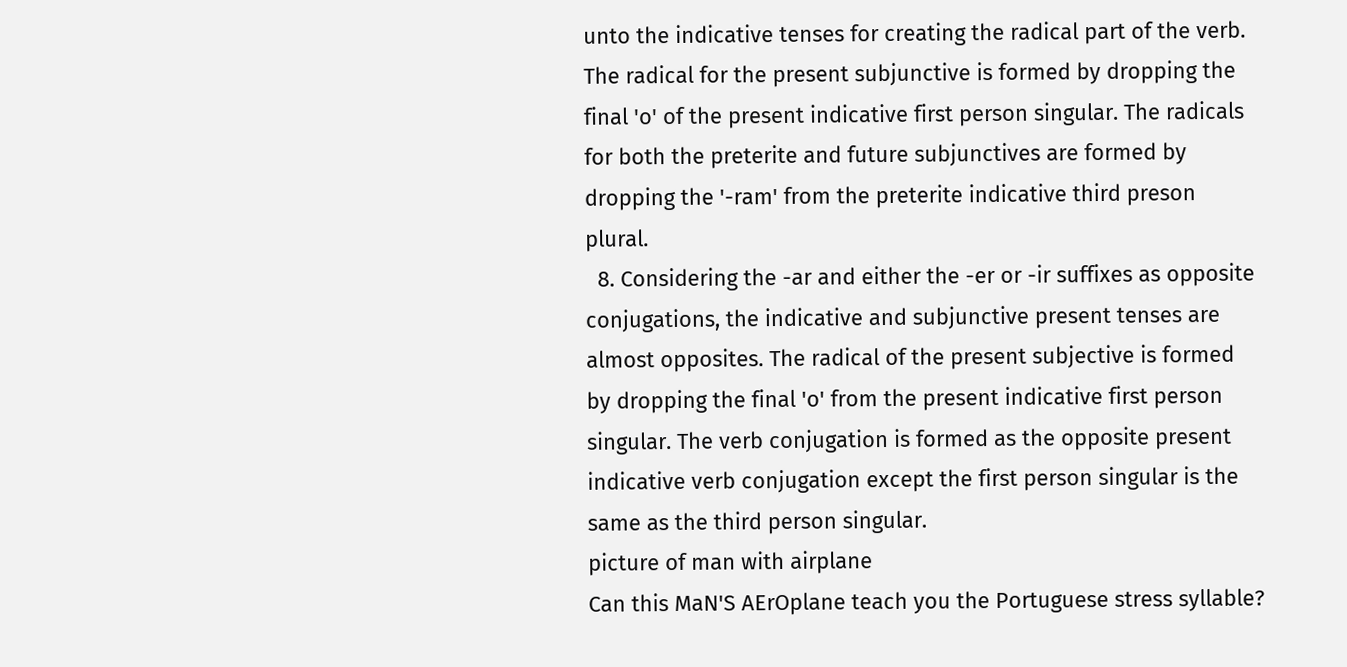unto the indicative tenses for creating the radical part of the verb. The radical for the present subjunctive is formed by dropping the final 'o' of the present indicative first person singular. The radicals for both the preterite and future subjunctives are formed by dropping the '-ram' from the preterite indicative third preson plural.
  8. Considering the -ar and either the -er or -ir suffixes as opposite conjugations, the indicative and subjunctive present tenses are almost opposites. The radical of the present subjective is formed by dropping the final 'o' from the present indicative first person singular. The verb conjugation is formed as the opposite present indicative verb conjugation except the first person singular is the same as the third person singular.
picture of man with airplane
Can this MaN'S AErOplane teach you the Portuguese stress syllable?